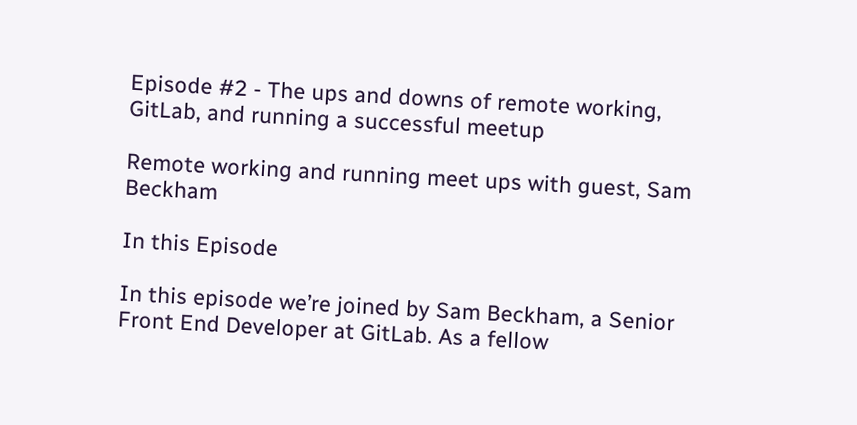Episode #2 - The ups and downs of remote working, GitLab, and running a successful meetup

Remote working and running meet ups with guest, Sam Beckham

In this Episode

In this episode we’re joined by Sam Beckham, a Senior Front End Developer at GitLab. As a fellow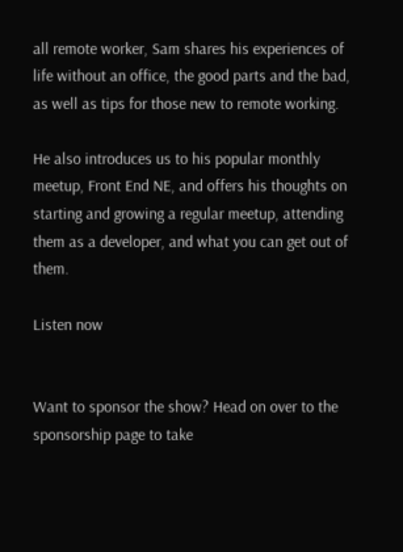all remote worker, Sam shares his experiences of life without an office, the good parts and the bad, as well as tips for those new to remote working.

He also introduces us to his popular monthly meetup, Front End NE, and offers his thoughts on starting and growing a regular meetup, attending them as a developer, and what you can get out of them.

Listen now


Want to sponsor the show? Head on over to the sponsorship page to take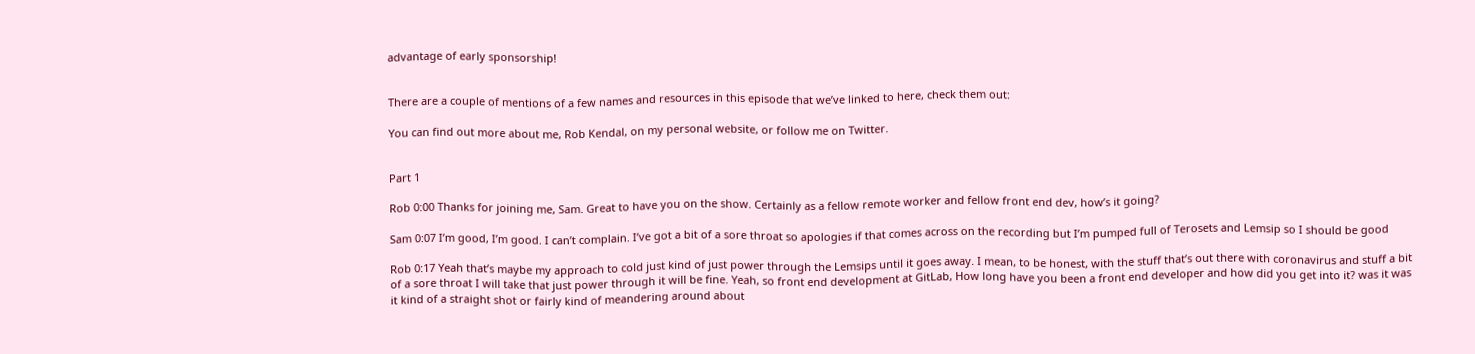advantage of early sponsorship!


There are a couple of mentions of a few names and resources in this episode that we’ve linked to here, check them out:

You can find out more about me, Rob Kendal, on my personal website, or follow me on Twitter.


Part 1

Rob 0:00 Thanks for joining me, Sam. Great to have you on the show. Certainly as a fellow remote worker and fellow front end dev, how’s it going?

Sam 0:07 I’m good, I’m good. I can’t complain. I’ve got a bit of a sore throat so apologies if that comes across on the recording but I’m pumped full of Terosets and Lemsip so I should be good

Rob 0:17 Yeah that’s maybe my approach to cold just kind of just power through the Lemsips until it goes away. I mean, to be honest, with the stuff that’s out there with coronavirus and stuff a bit of a sore throat I will take that just power through it will be fine. Yeah, so front end development at GitLab, How long have you been a front end developer and how did you get into it? was it was it kind of a straight shot or fairly kind of meandering around about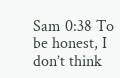Sam 0:38 To be honest, I don’t think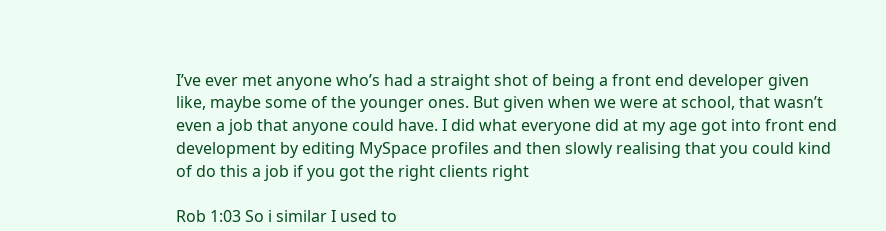I’ve ever met anyone who’s had a straight shot of being a front end developer given like, maybe some of the younger ones. But given when we were at school, that wasn’t even a job that anyone could have. I did what everyone did at my age got into front end development by editing MySpace profiles and then slowly realising that you could kind of do this a job if you got the right clients right

Rob 1:03 So i similar I used to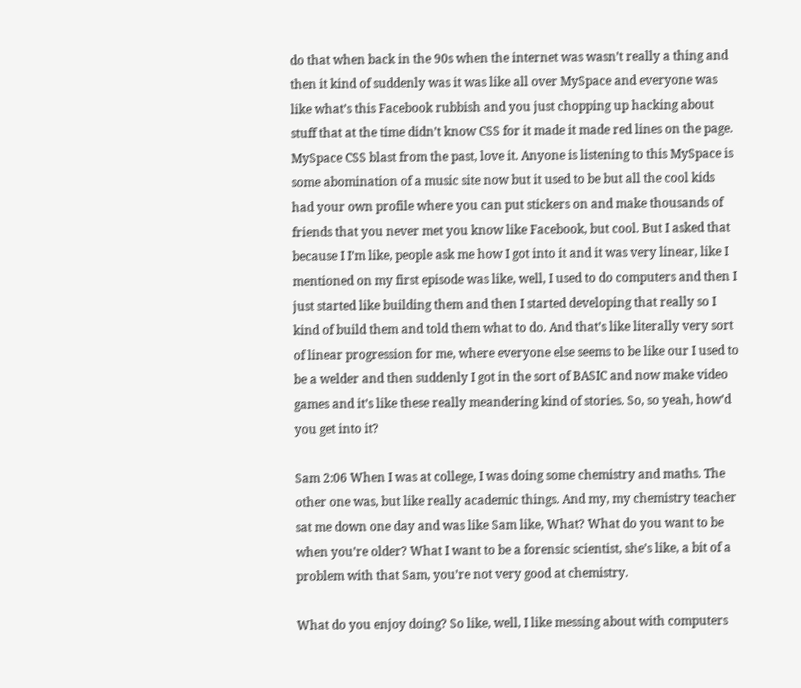do that when back in the 90s when the internet was wasn’t really a thing and then it kind of suddenly was it was like all over MySpace and everyone was like what’s this Facebook rubbish and you just chopping up hacking about stuff that at the time didn’t know CSS for it made it made red lines on the page. MySpace CSS blast from the past, love it. Anyone is listening to this MySpace is some abomination of a music site now but it used to be but all the cool kids had your own profile where you can put stickers on and make thousands of friends that you never met you know like Facebook, but cool. But I asked that because I I’m like, people ask me how I got into it and it was very linear, like I mentioned on my first episode was like, well, I used to do computers and then I just started like building them and then I started developing that really so I kind of build them and told them what to do. And that’s like literally very sort of linear progression for me, where everyone else seems to be like our I used to be a welder and then suddenly I got in the sort of BASIC and now make video games and it’s like these really meandering kind of stories. So, so yeah, how’d you get into it?

Sam 2:06 When I was at college, I was doing some chemistry and maths. The other one was, but like really academic things. And my, my chemistry teacher sat me down one day and was like Sam like, What? What do you want to be when you’re older? What I want to be a forensic scientist, she’s like, a bit of a problem with that Sam, you’re not very good at chemistry.

What do you enjoy doing? So like, well, I like messing about with computers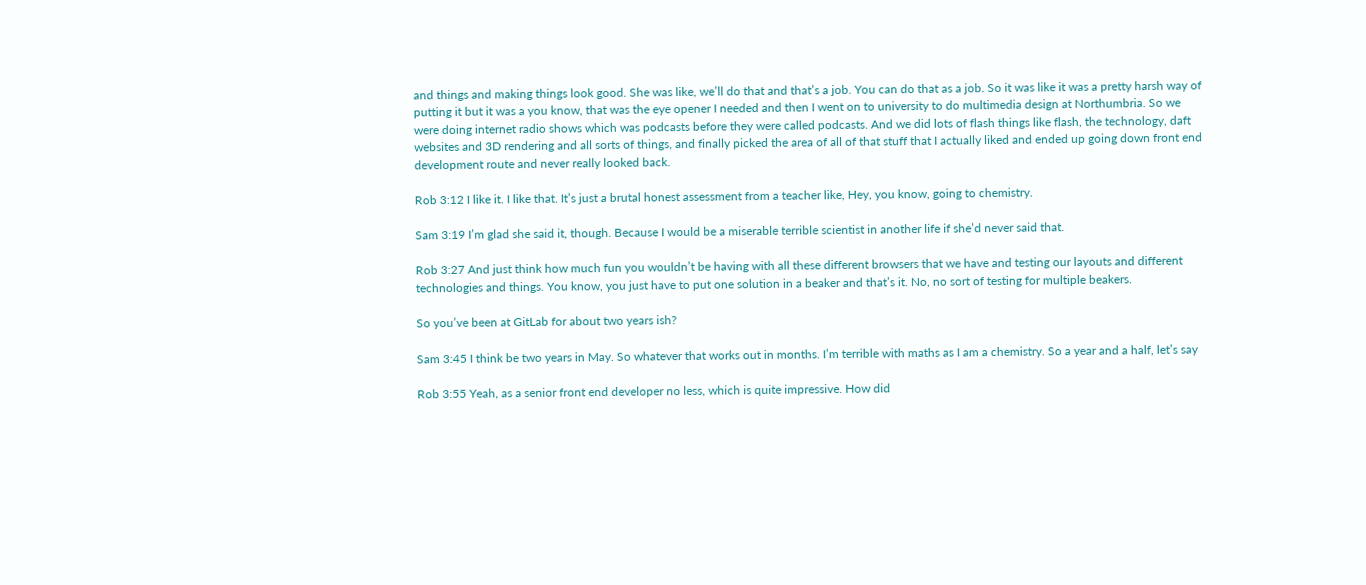and things and making things look good. She was like, we’ll do that and that’s a job. You can do that as a job. So it was like it was a pretty harsh way of putting it but it was a you know, that was the eye opener I needed and then I went on to university to do multimedia design at Northumbria. So we were doing internet radio shows which was podcasts before they were called podcasts. And we did lots of flash things like flash, the technology, daft websites and 3D rendering and all sorts of things, and finally picked the area of all of that stuff that I actually liked and ended up going down front end development route and never really looked back.

Rob 3:12 I like it. I like that. It’s just a brutal honest assessment from a teacher like, Hey, you know, going to chemistry.

Sam 3:19 I’m glad she said it, though. Because I would be a miserable terrible scientist in another life if she’d never said that.

Rob 3:27 And just think how much fun you wouldn’t be having with all these different browsers that we have and testing our layouts and different technologies and things. You know, you just have to put one solution in a beaker and that’s it. No, no sort of testing for multiple beakers.

So you’ve been at GitLab for about two years ish?

Sam 3:45 I think be two years in May. So whatever that works out in months. I’m terrible with maths as I am a chemistry. So a year and a half, let’s say

Rob 3:55 Yeah, as a senior front end developer no less, which is quite impressive. How did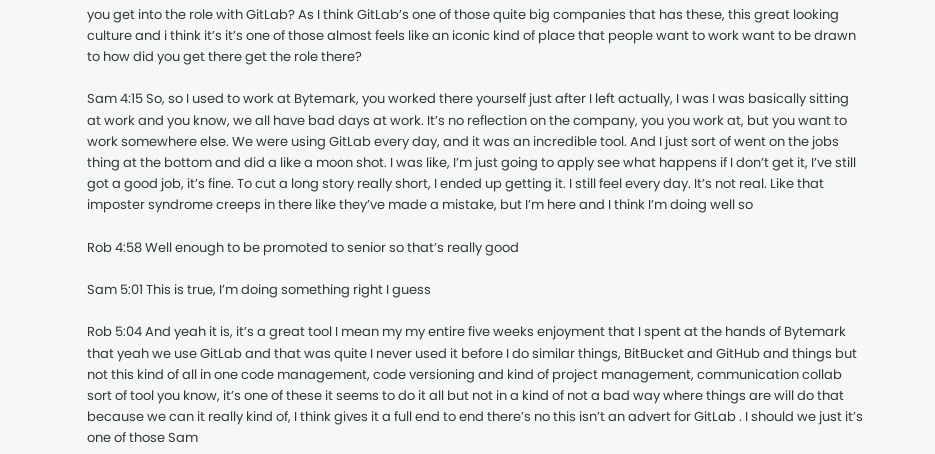you get into the role with GitLab? As I think GitLab’s one of those quite big companies that has these, this great looking culture and i think it’s it’s one of those almost feels like an iconic kind of place that people want to work want to be drawn to how did you get there get the role there?

Sam 4:15 So, so I used to work at Bytemark, you worked there yourself just after I left actually, I was I was basically sitting at work and you know, we all have bad days at work. It’s no reflection on the company, you you work at, but you want to work somewhere else. We were using GitLab every day, and it was an incredible tool. And I just sort of went on the jobs thing at the bottom and did a like a moon shot. I was like, I’m just going to apply see what happens if I don’t get it, I’ve still got a good job, it’s fine. To cut a long story really short, I ended up getting it. I still feel every day. It’s not real. Like that imposter syndrome creeps in there like they’ve made a mistake, but I’m here and I think I’m doing well so

Rob 4:58 Well enough to be promoted to senior so that’s really good

Sam 5:01 This is true, I’m doing something right I guess

Rob 5:04 And yeah it is, it’s a great tool I mean my my entire five weeks enjoyment that I spent at the hands of Bytemark that yeah we use GitLab and that was quite I never used it before I do similar things, BitBucket and GitHub and things but not this kind of all in one code management, code versioning and kind of project management, communication collab sort of tool you know, it’s one of these it seems to do it all but not in a kind of not a bad way where things are will do that because we can it really kind of, I think gives it a full end to end there’s no this isn’t an advert for GitLab . I should we just it’s one of those Sam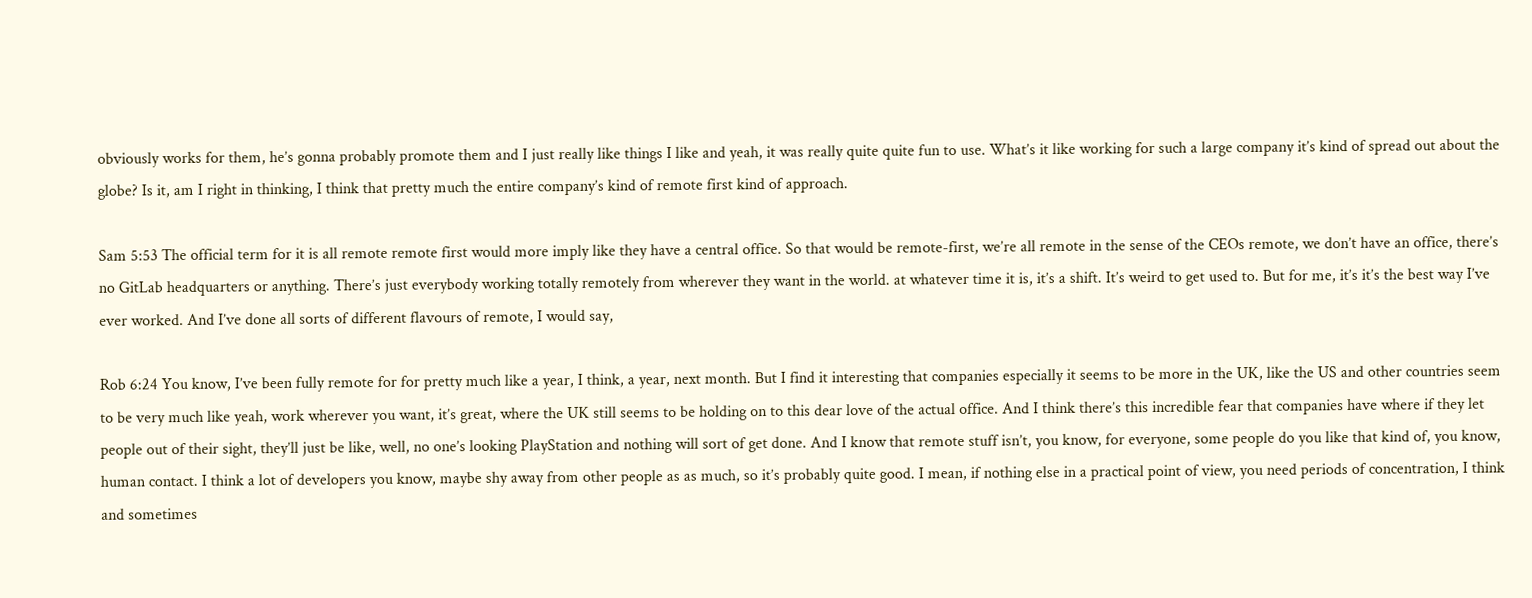obviously works for them, he’s gonna probably promote them and I just really like things I like and yeah, it was really quite quite fun to use. What’s it like working for such a large company it’s kind of spread out about the globe? Is it, am I right in thinking, I think that pretty much the entire company’s kind of remote first kind of approach.

Sam 5:53 The official term for it is all remote remote first would more imply like they have a central office. So that would be remote-first, we’re all remote in the sense of the CEOs remote, we don’t have an office, there’s no GitLab headquarters or anything. There’s just everybody working totally remotely from wherever they want in the world. at whatever time it is, it’s a shift. It’s weird to get used to. But for me, it’s it’s the best way I’ve ever worked. And I’ve done all sorts of different flavours of remote, I would say,

Rob 6:24 You know, I’ve been fully remote for for pretty much like a year, I think, a year, next month. But I find it interesting that companies especially it seems to be more in the UK, like the US and other countries seem to be very much like yeah, work wherever you want, it’s great, where the UK still seems to be holding on to this dear love of the actual office. And I think there’s this incredible fear that companies have where if they let people out of their sight, they’ll just be like, well, no one’s looking PlayStation and nothing will sort of get done. And I know that remote stuff isn’t, you know, for everyone, some people do you like that kind of, you know, human contact. I think a lot of developers you know, maybe shy away from other people as as much, so it’s probably quite good. I mean, if nothing else in a practical point of view, you need periods of concentration, I think and sometimes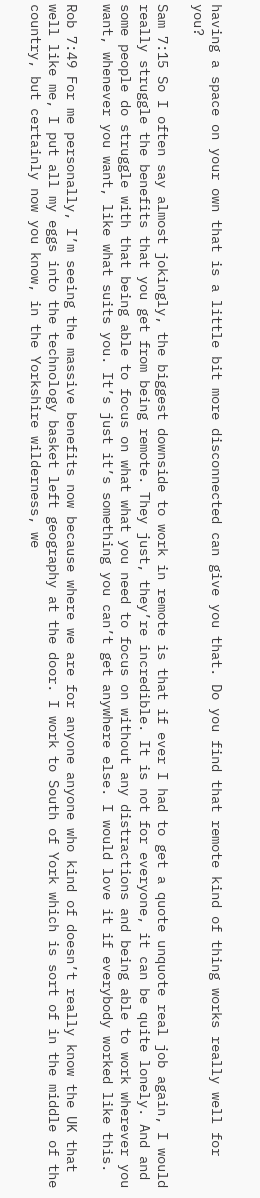having a space on your own that is a little bit more disconnected can give you that. Do you find that remote kind of thing works really well for you?

Sam 7:15 So I often say almost jokingly, the biggest downside to work in remote is that if ever I had to get a quote unquote real job again, I would really struggle the benefits that you get from being remote. They just, they’re incredible. It is not for everyone, it can be quite lonely. And and some people do struggle with that being able to focus on what what you need to focus on without any distractions and being able to work wherever you want, whenever you want, like what suits you. It’s just it’s something you can’t get anywhere else. I would love it if everybody worked like this.

Rob 7:49 For me personally, I’m seeing the massive benefits now because where we are for anyone anyone who kind of doesn’t really know the UK that well like me, I put all my eggs into the technology basket left geography at the door. I work to South of York which is sort of in the middle of the country, but certainly now you know, in the Yorkshire wilderness, we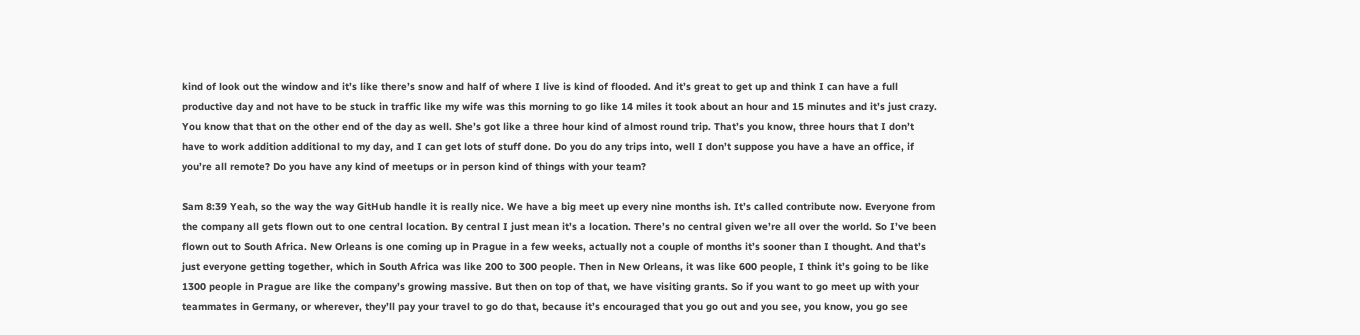kind of look out the window and it’s like there’s snow and half of where I live is kind of flooded. And it’s great to get up and think I can have a full productive day and not have to be stuck in traffic like my wife was this morning to go like 14 miles it took about an hour and 15 minutes and it’s just crazy. You know that that on the other end of the day as well. She’s got like a three hour kind of almost round trip. That’s you know, three hours that I don’t have to work addition additional to my day, and I can get lots of stuff done. Do you do any trips into, well I don’t suppose you have a have an office, if you’re all remote? Do you have any kind of meetups or in person kind of things with your team?

Sam 8:39 Yeah, so the way the way GitHub handle it is really nice. We have a big meet up every nine months ish. It’s called contribute now. Everyone from the company all gets flown out to one central location. By central I just mean it’s a location. There’s no central given we’re all over the world. So I’ve been flown out to South Africa. New Orleans is one coming up in Prague in a few weeks, actually not a couple of months it’s sooner than I thought. And that’s just everyone getting together, which in South Africa was like 200 to 300 people. Then in New Orleans, it was like 600 people, I think it’s going to be like 1300 people in Prague are like the company’s growing massive. But then on top of that, we have visiting grants. So if you want to go meet up with your teammates in Germany, or wherever, they’ll pay your travel to go do that, because it’s encouraged that you go out and you see, you know, you go see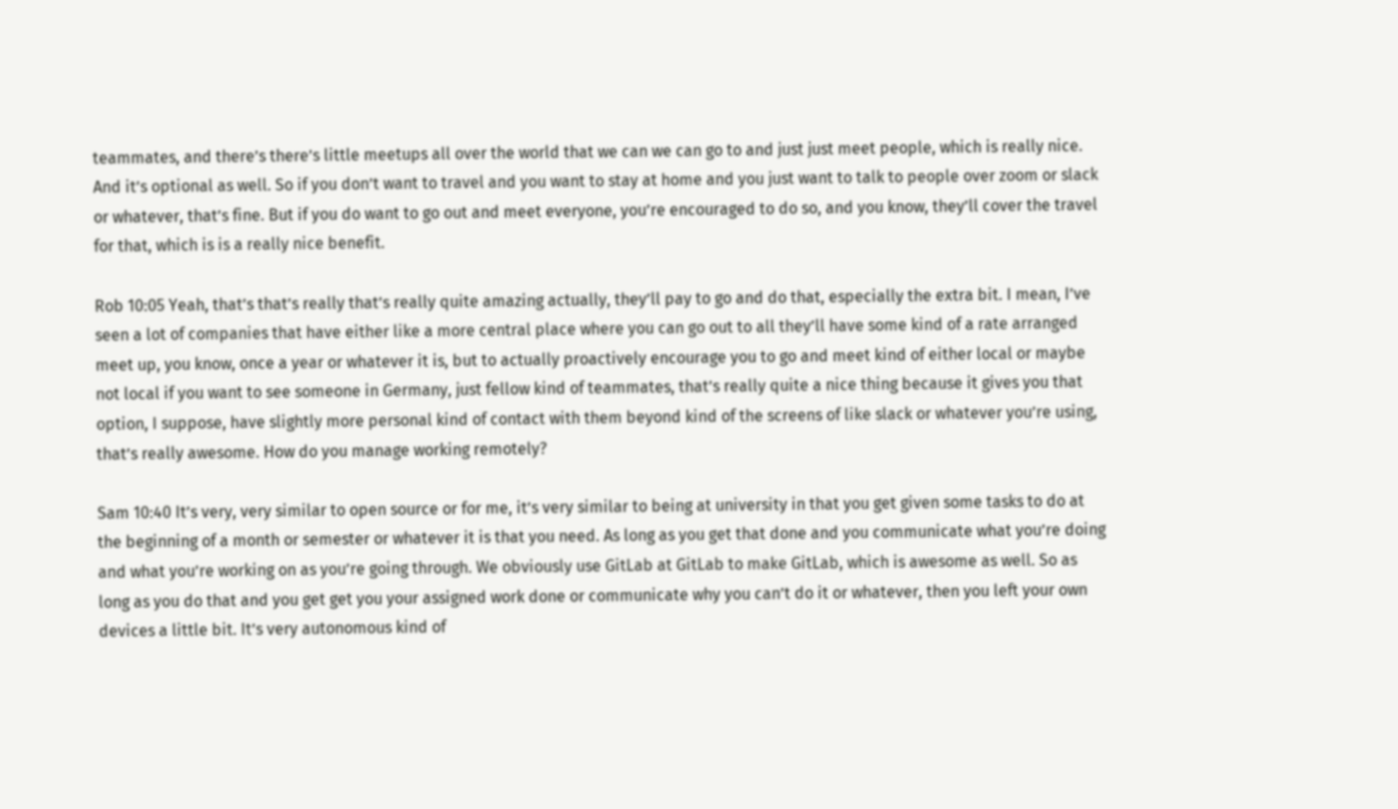teammates, and there’s there’s little meetups all over the world that we can we can go to and just just meet people, which is really nice. And it’s optional as well. So if you don’t want to travel and you want to stay at home and you just want to talk to people over zoom or slack or whatever, that’s fine. But if you do want to go out and meet everyone, you’re encouraged to do so, and you know, they’ll cover the travel for that, which is is a really nice benefit.

Rob 10:05 Yeah, that’s that’s really that’s really quite amazing actually, they’ll pay to go and do that, especially the extra bit. I mean, I’ve seen a lot of companies that have either like a more central place where you can go out to all they’ll have some kind of a rate arranged meet up, you know, once a year or whatever it is, but to actually proactively encourage you to go and meet kind of either local or maybe not local if you want to see someone in Germany, just fellow kind of teammates, that’s really quite a nice thing because it gives you that option, I suppose, have slightly more personal kind of contact with them beyond kind of the screens of like slack or whatever you’re using, that’s really awesome. How do you manage working remotely?

Sam 10:40 It’s very, very similar to open source or for me, it’s very similar to being at university in that you get given some tasks to do at the beginning of a month or semester or whatever it is that you need. As long as you get that done and you communicate what you’re doing and what you’re working on as you’re going through. We obviously use GitLab at GitLab to make GitLab, which is awesome as well. So as long as you do that and you get get you your assigned work done or communicate why you can’t do it or whatever, then you left your own devices a little bit. It’s very autonomous kind of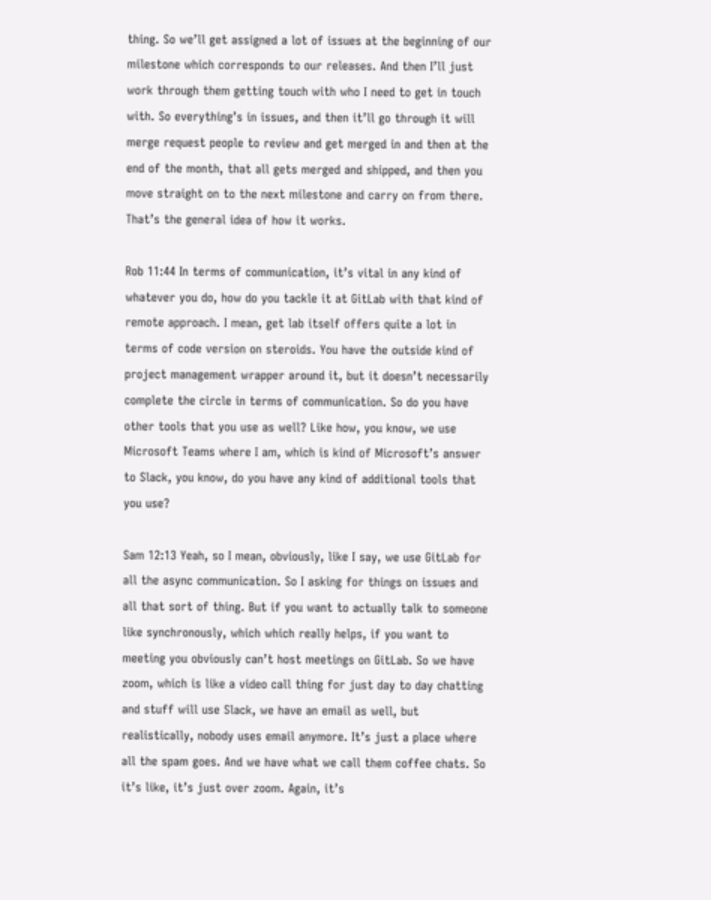thing. So we’ll get assigned a lot of issues at the beginning of our milestone which corresponds to our releases. And then I’ll just work through them getting touch with who I need to get in touch with. So everything’s in issues, and then it’ll go through it will merge request people to review and get merged in and then at the end of the month, that all gets merged and shipped, and then you move straight on to the next milestone and carry on from there. That’s the general idea of how it works.

Rob 11:44 In terms of communication, it’s vital in any kind of whatever you do, how do you tackle it at GitLab with that kind of remote approach. I mean, get lab itself offers quite a lot in terms of code version on steroids. You have the outside kind of project management wrapper around it, but it doesn’t necessarily complete the circle in terms of communication. So do you have other tools that you use as well? Like how, you know, we use Microsoft Teams where I am, which is kind of Microsoft’s answer to Slack, you know, do you have any kind of additional tools that you use?

Sam 12:13 Yeah, so I mean, obviously, like I say, we use GitLab for all the async communication. So I asking for things on issues and all that sort of thing. But if you want to actually talk to someone like synchronously, which which really helps, if you want to meeting you obviously can’t host meetings on GitLab. So we have zoom, which is like a video call thing for just day to day chatting and stuff will use Slack, we have an email as well, but realistically, nobody uses email anymore. It’s just a place where all the spam goes. And we have what we call them coffee chats. So it’s like, it’s just over zoom. Again, it’s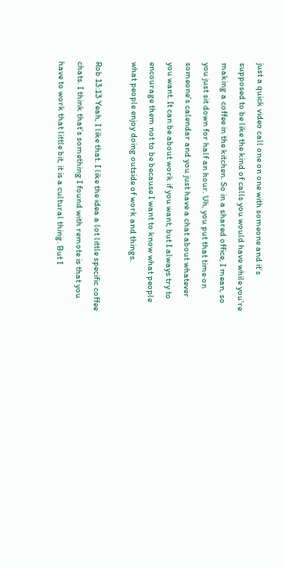just a quick video call one on one with someone and it’s supposed to be like the kind of calls you would have while you’re making a coffee in the kitchen. So in a shared office, I mean, so you just sit down for half an hour. Uh, you put that time on someone’s calendar and you just have a chat about whatever you want. It can be about work if you want, but I always try to encourage them not to be because I want to know what people what people enjoy doing outside of work and things.

Rob 13:13 Yeah, I like that. I like the idea a lot little specific coffee chats. I think that’s something I found with remote is that you have to work that little bit, it is a cultural thing. But I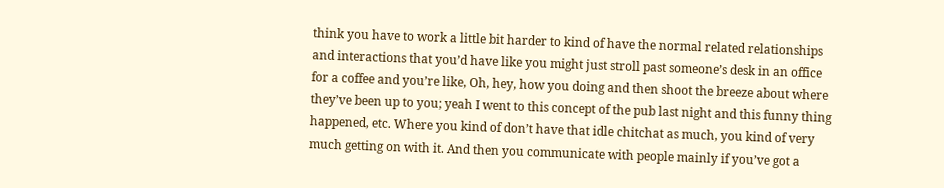think you have to work a little bit harder to kind of have the normal related relationships and interactions that you’d have like you might just stroll past someone’s desk in an office for a coffee and you’re like, Oh, hey, how you doing and then shoot the breeze about where they’ve been up to you; yeah I went to this concept of the pub last night and this funny thing happened, etc. Where you kind of don’t have that idle chitchat as much, you kind of very much getting on with it. And then you communicate with people mainly if you’ve got a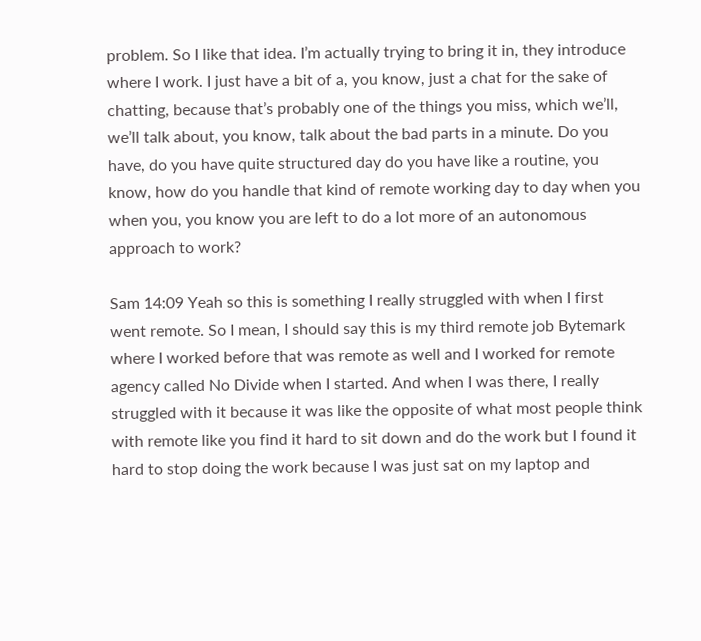problem. So I like that idea. I’m actually trying to bring it in, they introduce where I work. I just have a bit of a, you know, just a chat for the sake of chatting, because that’s probably one of the things you miss, which we’ll, we’ll talk about, you know, talk about the bad parts in a minute. Do you have, do you have quite structured day do you have like a routine, you know, how do you handle that kind of remote working day to day when you when you, you know you are left to do a lot more of an autonomous approach to work?

Sam 14:09 Yeah so this is something I really struggled with when I first went remote. So I mean, I should say this is my third remote job Bytemark where I worked before that was remote as well and I worked for remote agency called No Divide when I started. And when I was there, I really struggled with it because it was like the opposite of what most people think with remote like you find it hard to sit down and do the work but I found it hard to stop doing the work because I was just sat on my laptop and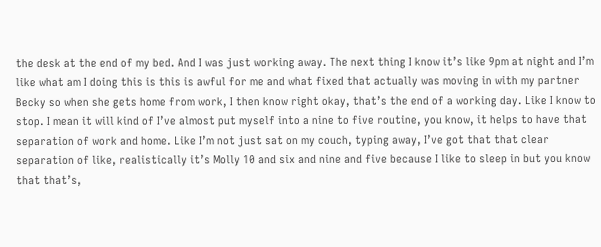the desk at the end of my bed. And I was just working away. The next thing I know it’s like 9pm at night and I’m like what am I doing this is this is awful for me and what fixed that actually was moving in with my partner Becky so when she gets home from work, I then know right okay, that’s the end of a working day. Like I know to stop. I mean it will kind of I’ve almost put myself into a nine to five routine, you know, it helps to have that separation of work and home. Like I’m not just sat on my couch, typing away, I’ve got that that clear separation of like, realistically it’s Molly 10 and six and nine and five because I like to sleep in but you know that that’s,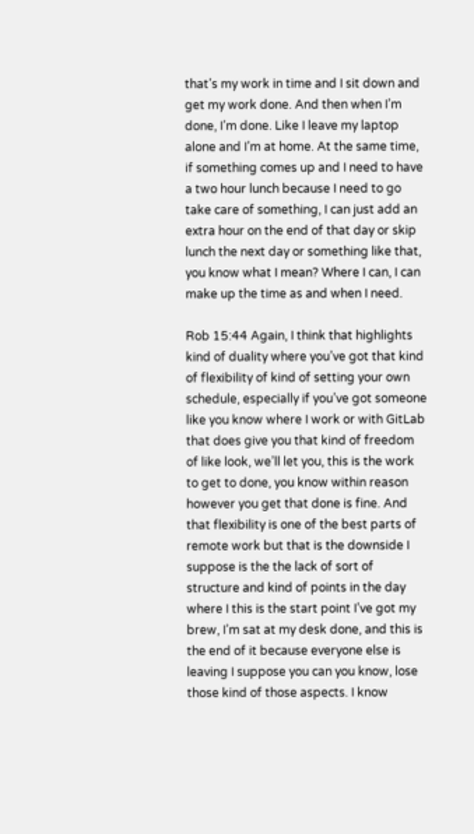that’s my work in time and I sit down and get my work done. And then when I’m done, I’m done. Like I leave my laptop alone and I’m at home. At the same time, if something comes up and I need to have a two hour lunch because I need to go take care of something, I can just add an extra hour on the end of that day or skip lunch the next day or something like that, you know what I mean? Where I can, I can make up the time as and when I need.

Rob 15:44 Again, I think that highlights kind of duality where you’ve got that kind of flexibility of kind of setting your own schedule, especially if you’ve got someone like you know where I work or with GitLab that does give you that kind of freedom of like look, we’ll let you, this is the work to get to done, you know within reason however you get that done is fine. And that flexibility is one of the best parts of remote work but that is the downside I suppose is the the lack of sort of structure and kind of points in the day where I this is the start point I’ve got my brew, I’m sat at my desk done, and this is the end of it because everyone else is leaving I suppose you can you know, lose those kind of those aspects. I know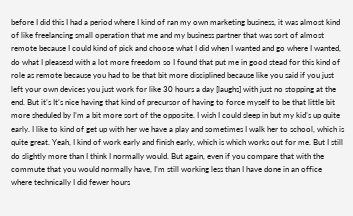before I did this I had a period where I kind of ran my own marketing business, it was almost kind of like freelancing small operation that me and my business partner that was sort of almost remote because I could kind of pick and choose what I did when I wanted and go where I wanted, do what I pleasesd with a lot more freedom so I found that put me in good stead for this kind of role as remote because you had to be that bit more disciplined because like you said if you just left your own devices you just work for like 30 hours a day [laughs] with just no stopping at the end. But it’s It’s nice having that kind of precursor of having to force myself to be that little bit more sheduled by I’m a bit more sort of the opposite. I wish I could sleep in but my kid’s up quite early. I like to kind of get up with her we have a play and sometimes I walk her to school, which is quite great. Yeah, I kind of work early and finish early, which is which works out for me. But I still do slightly more than I think I normally would. But again, even if you compare that with the commute that you would normally have, I’m still working less than I have done in an office where technically I did fewer hours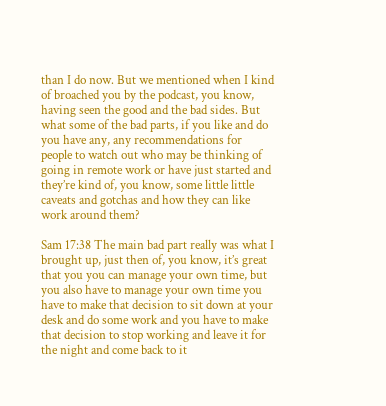than I do now. But we mentioned when I kind of broached you by the podcast, you know, having seen the good and the bad sides. But what some of the bad parts, if you like and do you have any, any recommendations for people to watch out who may be thinking of going in remote work or have just started and they’re kind of, you know, some little little caveats and gotchas and how they can like work around them?

Sam 17:38 The main bad part really was what I brought up, just then of, you know, it’s great that you you can manage your own time, but you also have to manage your own time you have to make that decision to sit down at your desk and do some work and you have to make that decision to stop working and leave it for the night and come back to it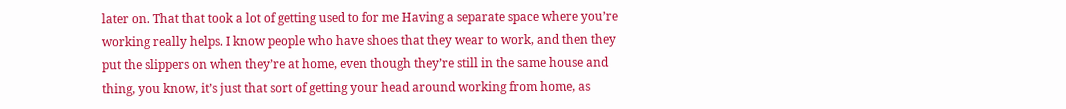later on. That that took a lot of getting used to for me Having a separate space where you’re working really helps. I know people who have shoes that they wear to work, and then they put the slippers on when they’re at home, even though they’re still in the same house and thing, you know, it’s just that sort of getting your head around working from home, as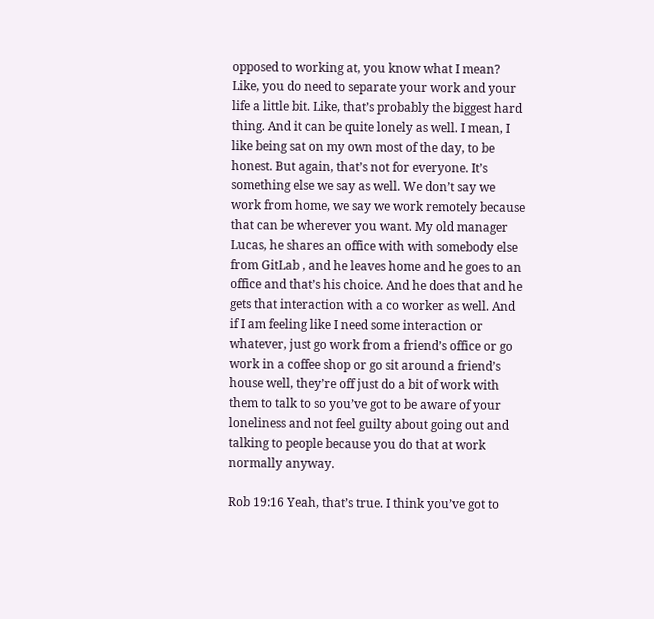opposed to working at, you know what I mean? Like, you do need to separate your work and your life a little bit. Like, that’s probably the biggest hard thing. And it can be quite lonely as well. I mean, I like being sat on my own most of the day, to be honest. But again, that’s not for everyone. It’s something else we say as well. We don’t say we work from home, we say we work remotely because that can be wherever you want. My old manager Lucas, he shares an office with with somebody else from GitLab , and he leaves home and he goes to an office and that’s his choice. And he does that and he gets that interaction with a co worker as well. And if I am feeling like I need some interaction or whatever, just go work from a friend’s office or go work in a coffee shop or go sit around a friend’s house well, they’re off just do a bit of work with them to talk to so you’ve got to be aware of your loneliness and not feel guilty about going out and talking to people because you do that at work normally anyway.

Rob 19:16 Yeah, that’s true. I think you’ve got to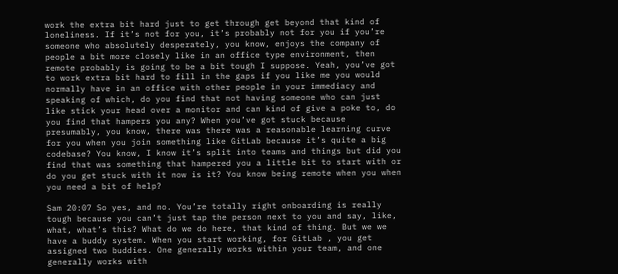work the extra bit hard just to get through get beyond that kind of loneliness. If it’s not for you, it’s probably not for you if you’re someone who absolutely desperately, you know, enjoys the company of people a bit more closely like in an office type environment, then remote probably is going to be a bit tough I suppose. Yeah, you’ve got to work extra bit hard to fill in the gaps if you like me you would normally have in an office with other people in your immediacy and speaking of which, do you find that not having someone who can just like stick your head over a monitor and can kind of give a poke to, do you find that hampers you any? When you’ve got stuck because presumably, you know, there was there was a reasonable learning curve for you when you join something like GitLab because it’s quite a big codebase? You know, I know it’s split into teams and things but did you find that was something that hampered you a little bit to start with or do you get stuck with it now is it? You know being remote when you when you need a bit of help?

Sam 20:07 So yes, and no. You’re totally right onboarding is really tough because you can’t just tap the person next to you and say, like, what, what’s this? What do we do here, that kind of thing. But we we have a buddy system. When you start working, for GitLab , you get assigned two buddies. One generally works within your team, and one generally works with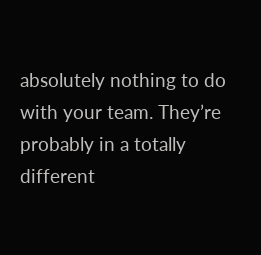absolutely nothing to do with your team. They’re probably in a totally different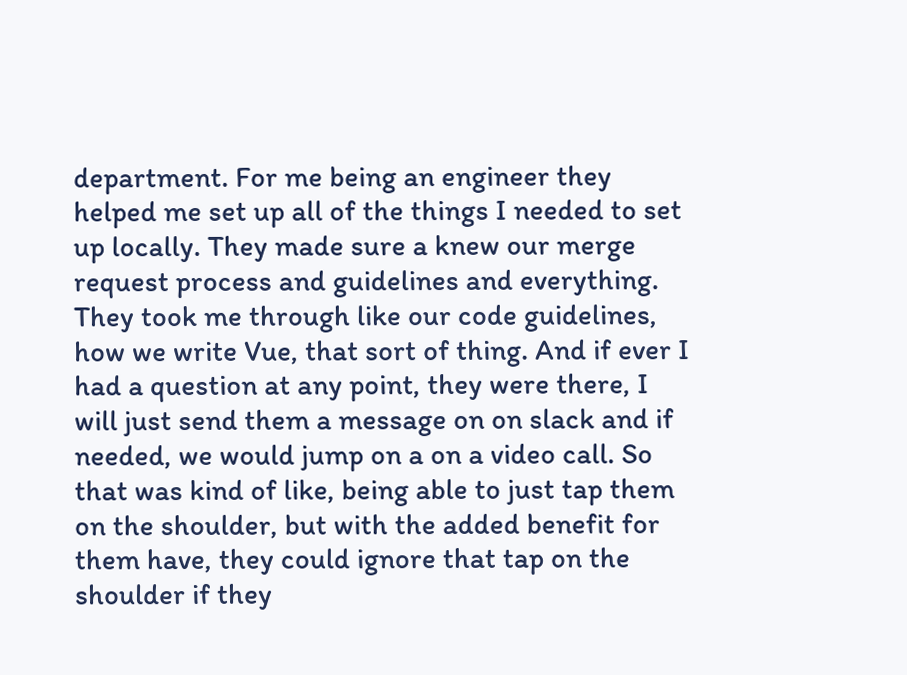department. For me being an engineer they helped me set up all of the things I needed to set up locally. They made sure a knew our merge request process and guidelines and everything. They took me through like our code guidelines, how we write Vue, that sort of thing. And if ever I had a question at any point, they were there, I will just send them a message on on slack and if needed, we would jump on a on a video call. So that was kind of like, being able to just tap them on the shoulder, but with the added benefit for them have, they could ignore that tap on the shoulder if they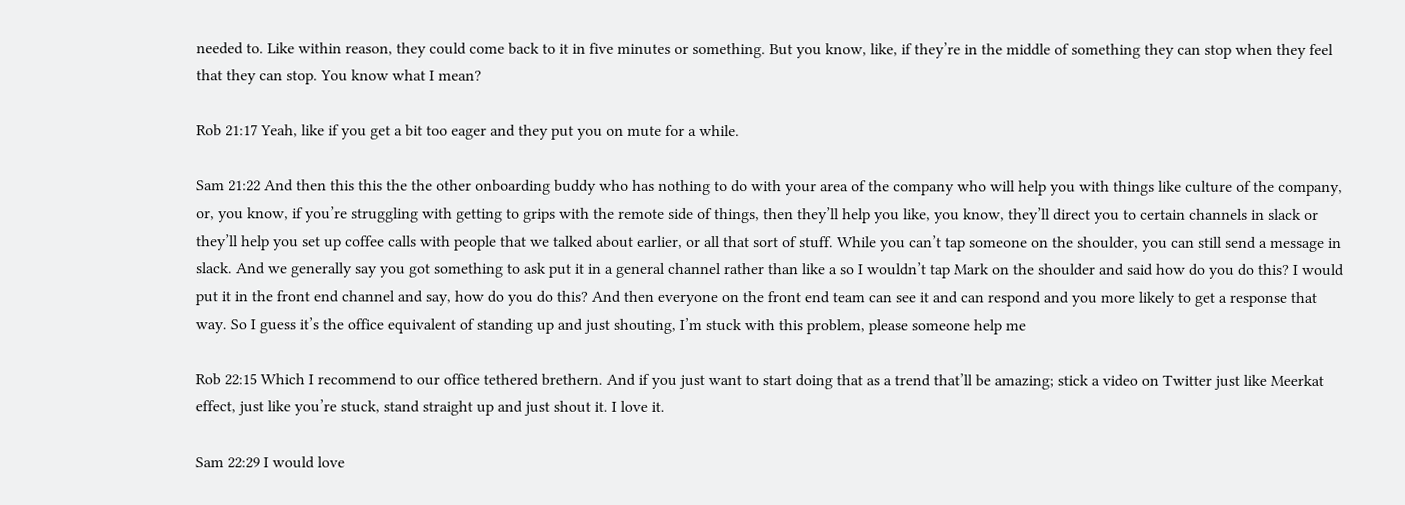needed to. Like within reason, they could come back to it in five minutes or something. But you know, like, if they’re in the middle of something they can stop when they feel that they can stop. You know what I mean?

Rob 21:17 Yeah, like if you get a bit too eager and they put you on mute for a while.

Sam 21:22 And then this this the the other onboarding buddy who has nothing to do with your area of the company who will help you with things like culture of the company, or, you know, if you’re struggling with getting to grips with the remote side of things, then they’ll help you like, you know, they’ll direct you to certain channels in slack or they’ll help you set up coffee calls with people that we talked about earlier, or all that sort of stuff. While you can’t tap someone on the shoulder, you can still send a message in slack. And we generally say you got something to ask put it in a general channel rather than like a so I wouldn’t tap Mark on the shoulder and said how do you do this? I would put it in the front end channel and say, how do you do this? And then everyone on the front end team can see it and can respond and you more likely to get a response that way. So I guess it’s the office equivalent of standing up and just shouting, I’m stuck with this problem, please someone help me

Rob 22:15 Which I recommend to our office tethered brethern. And if you just want to start doing that as a trend that’ll be amazing; stick a video on Twitter just like Meerkat effect, just like you’re stuck, stand straight up and just shout it. I love it.

Sam 22:29 I would love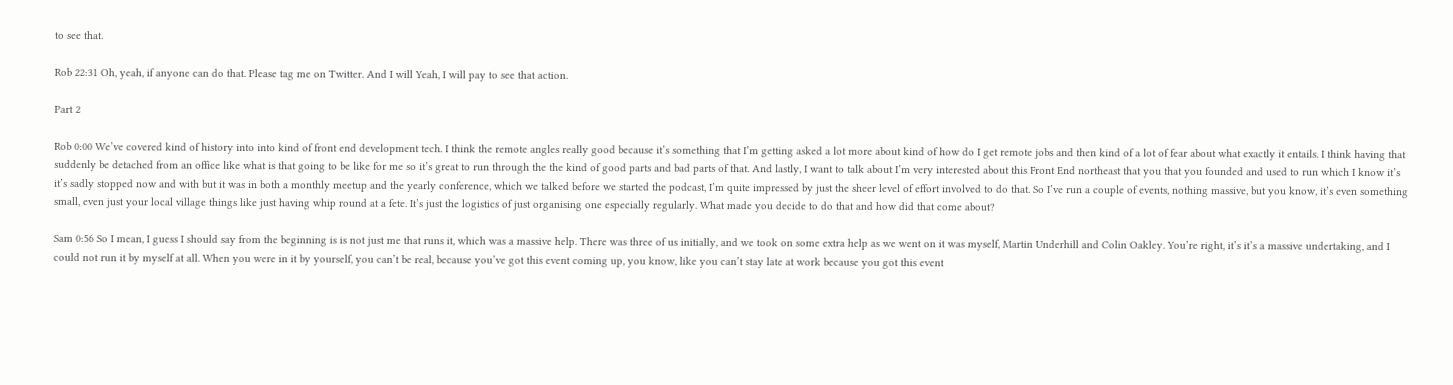to see that.

Rob 22:31 Oh, yeah, if anyone can do that. Please tag me on Twitter. And I will Yeah, I will pay to see that action.

Part 2

Rob 0:00 We’ve covered kind of history into into kind of front end development tech. I think the remote angles really good because it’s something that I’m getting asked a lot more about kind of how do I get remote jobs and then kind of a lot of fear about what exactly it entails. I think having that suddenly be detached from an office like what is that going to be like for me so it’s great to run through the the kind of good parts and bad parts of that. And lastly, I want to talk about I’m very interested about this Front End northeast that you that you founded and used to run which I know it’s it’s sadly stopped now and with but it was in both a monthly meetup and the yearly conference, which we talked before we started the podcast, I’m quite impressed by just the sheer level of effort involved to do that. So I’ve run a couple of events, nothing massive, but you know, it’s even something small, even just your local village things like just having whip round at a fete. It’s just the logistics of just organising one especially regularly. What made you decide to do that and how did that come about?

Sam 0:56 So I mean, I guess I should say from the beginning is is not just me that runs it, which was a massive help. There was three of us initially, and we took on some extra help as we went on it was myself, Martin Underhill and Colin Oakley. You’re right, it’s it’s a massive undertaking, and I could not run it by myself at all. When you were in it by yourself, you can’t be real, because you’ve got this event coming up, you know, like you can’t stay late at work because you got this event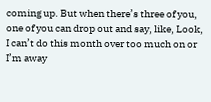coming up. But when there’s three of you, one of you can drop out and say, like, Look, I can’t do this month over too much on or I’m away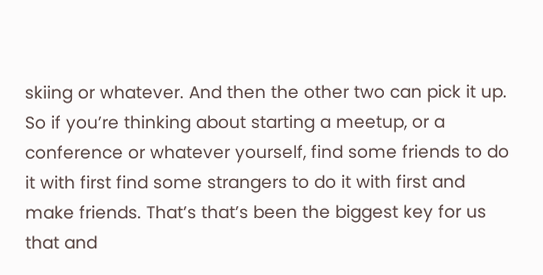skiing or whatever. And then the other two can pick it up. So if you’re thinking about starting a meetup, or a conference or whatever yourself, find some friends to do it with first find some strangers to do it with first and make friends. That’s that’s been the biggest key for us that and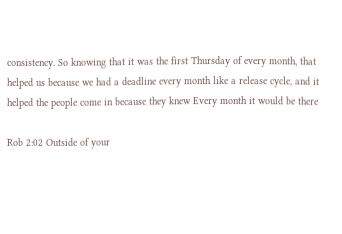consistency. So knowing that it was the first Thursday of every month, that helped us because we had a deadline every month like a release cycle, and it helped the people come in because they knew Every month it would be there

Rob 2:02 Outside of your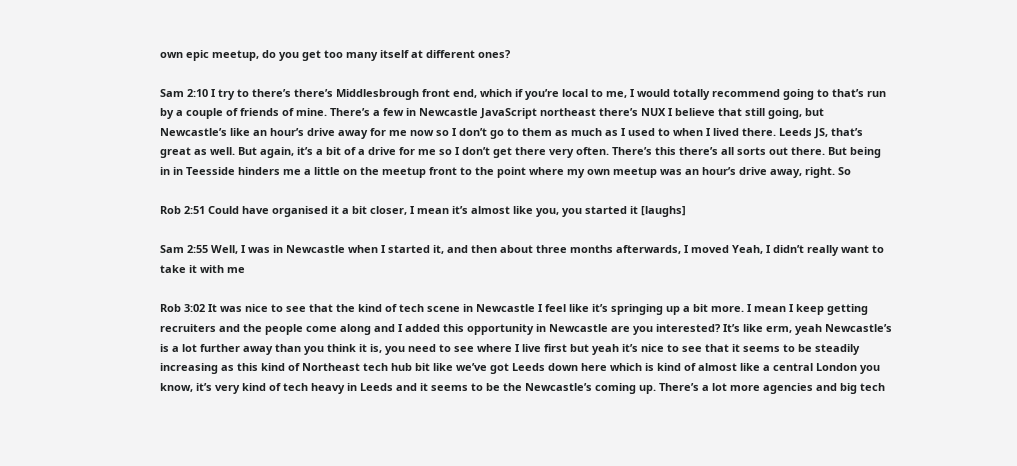own epic meetup, do you get too many itself at different ones?

Sam 2:10 I try to there’s there’s Middlesbrough front end, which if you’re local to me, I would totally recommend going to that’s run by a couple of friends of mine. There’s a few in Newcastle JavaScript northeast there’s NUX I believe that still going, but Newcastle’s like an hour’s drive away for me now so I don’t go to them as much as I used to when I lived there. Leeds JS, that’s great as well. But again, it’s a bit of a drive for me so I don’t get there very often. There’s this there’s all sorts out there. But being in in Teesside hinders me a little on the meetup front to the point where my own meetup was an hour’s drive away, right. So

Rob 2:51 Could have organised it a bit closer, I mean it’s almost like you, you started it [laughs]

Sam 2:55 Well, I was in Newcastle when I started it, and then about three months afterwards, I moved Yeah, I didn’t really want to take it with me

Rob 3:02 It was nice to see that the kind of tech scene in Newcastle I feel like it’s springing up a bit more. I mean I keep getting recruiters and the people come along and I added this opportunity in Newcastle are you interested? It’s like erm, yeah Newcastle’s is a lot further away than you think it is, you need to see where I live first but yeah it’s nice to see that it seems to be steadily increasing as this kind of Northeast tech hub bit like we’ve got Leeds down here which is kind of almost like a central London you know, it’s very kind of tech heavy in Leeds and it seems to be the Newcastle’s coming up. There’s a lot more agencies and big tech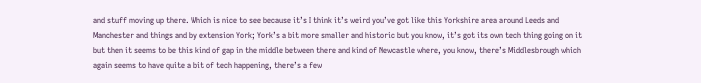and stuff moving up there. Which is nice to see because it’s I think it’s weird you’ve got like this Yorkshire area around Leeds and Manchester and things and by extension York; York’s a bit more smaller and historic but you know, it’s got its own tech thing going on it but then it seems to be this kind of gap in the middle between there and kind of Newcastle where, you know, there’s Middlesbrough which again seems to have quite a bit of tech happening, there’s a few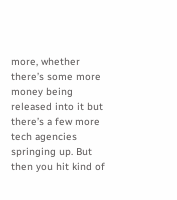more, whether there’s some more money being released into it but there’s a few more tech agencies springing up. But then you hit kind of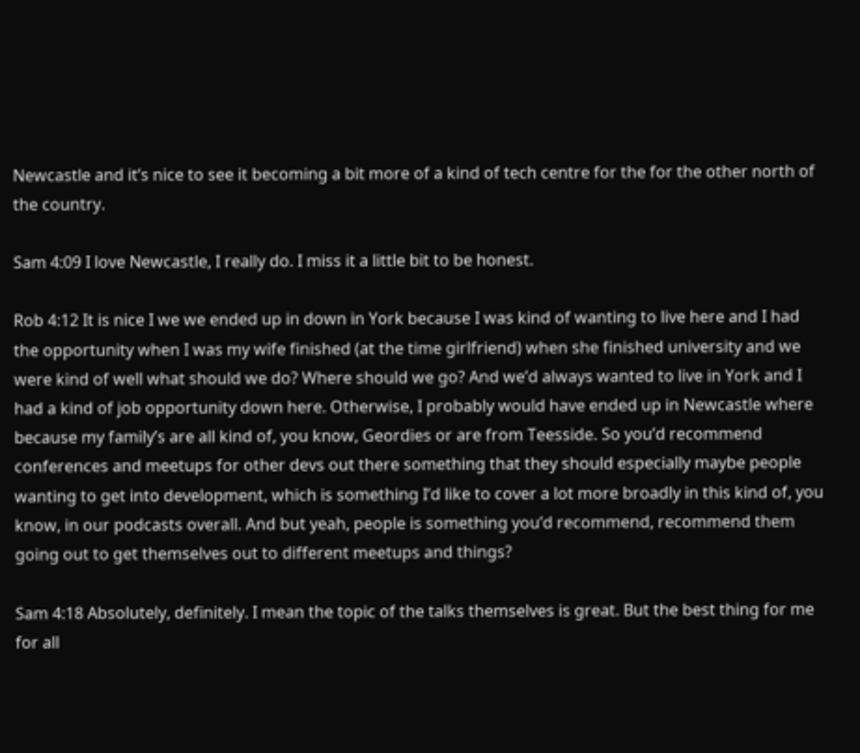Newcastle and it’s nice to see it becoming a bit more of a kind of tech centre for the for the other north of the country.

Sam 4:09 I love Newcastle, I really do. I miss it a little bit to be honest.

Rob 4:12 It is nice I we we ended up in down in York because I was kind of wanting to live here and I had the opportunity when I was my wife finished (at the time girlfriend) when she finished university and we were kind of well what should we do? Where should we go? And we’d always wanted to live in York and I had a kind of job opportunity down here. Otherwise, I probably would have ended up in Newcastle where because my family’s are all kind of, you know, Geordies or are from Teesside. So you’d recommend conferences and meetups for other devs out there something that they should especially maybe people wanting to get into development, which is something I’d like to cover a lot more broadly in this kind of, you know, in our podcasts overall. And but yeah, people is something you’d recommend, recommend them going out to get themselves out to different meetups and things?

Sam 4:18 Absolutely, definitely. I mean the topic of the talks themselves is great. But the best thing for me for all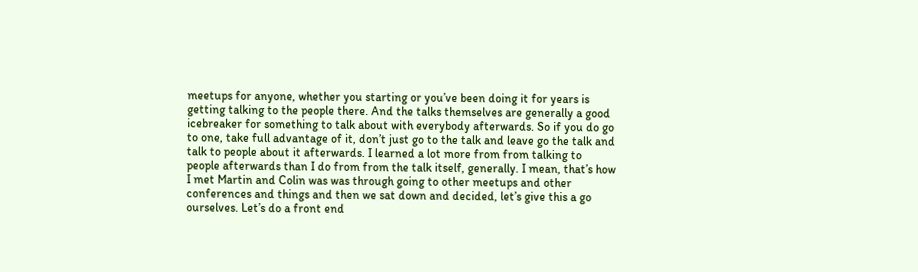meetups for anyone, whether you starting or you’ve been doing it for years is getting talking to the people there. And the talks themselves are generally a good icebreaker for something to talk about with everybody afterwards. So if you do go to one, take full advantage of it, don’t just go to the talk and leave go the talk and talk to people about it afterwards. I learned a lot more from from talking to people afterwards than I do from from the talk itself, generally. I mean, that’s how I met Martin and Colin was was through going to other meetups and other conferences and things and then we sat down and decided, let’s give this a go ourselves. Let’s do a front end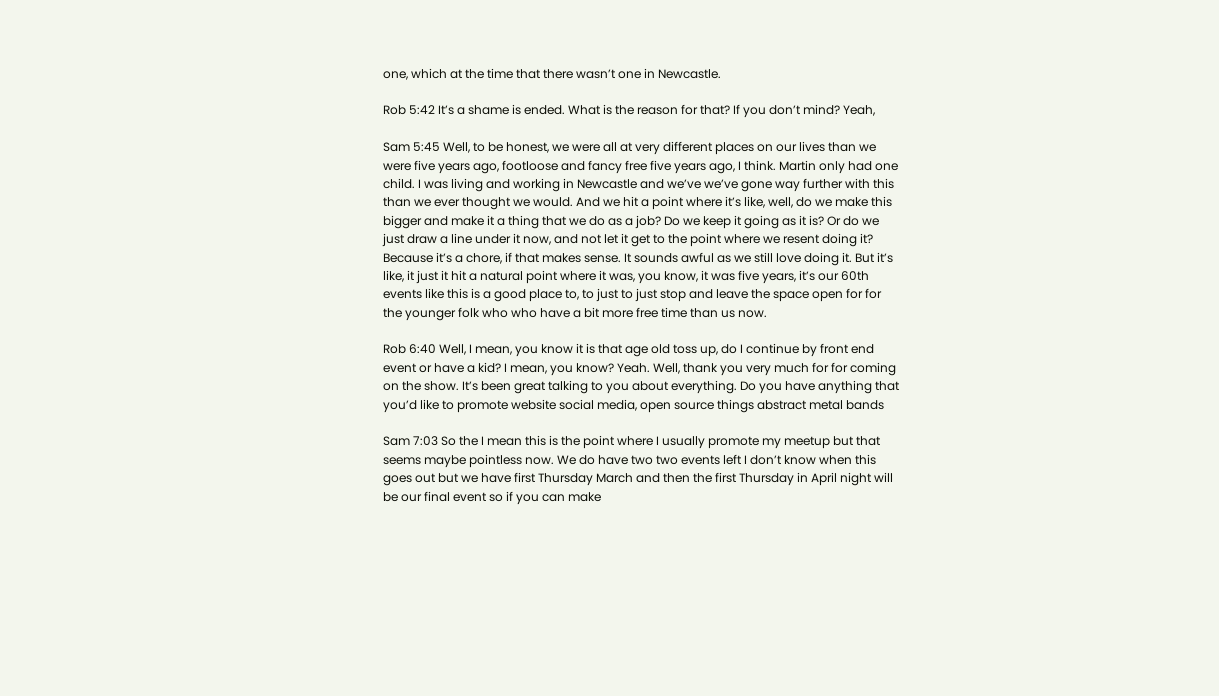one, which at the time that there wasn’t one in Newcastle.

Rob 5:42 It’s a shame is ended. What is the reason for that? If you don’t mind? Yeah,

Sam 5:45 Well, to be honest, we were all at very different places on our lives than we were five years ago, footloose and fancy free five years ago, I think. Martin only had one child. I was living and working in Newcastle and we’ve we’ve gone way further with this than we ever thought we would. And we hit a point where it’s like, well, do we make this bigger and make it a thing that we do as a job? Do we keep it going as it is? Or do we just draw a line under it now, and not let it get to the point where we resent doing it? Because it’s a chore, if that makes sense. It sounds awful as we still love doing it. But it’s like, it just it hit a natural point where it was, you know, it was five years, it’s our 60th events like this is a good place to, to just to just stop and leave the space open for for the younger folk who who have a bit more free time than us now.

Rob 6:40 Well, I mean, you know it is that age old toss up, do I continue by front end event or have a kid? I mean, you know? Yeah. Well, thank you very much for for coming on the show. It’s been great talking to you about everything. Do you have anything that you’d like to promote website social media, open source things abstract metal bands

Sam 7:03 So the I mean this is the point where I usually promote my meetup but that seems maybe pointless now. We do have two two events left I don’t know when this goes out but we have first Thursday March and then the first Thursday in April night will be our final event so if you can make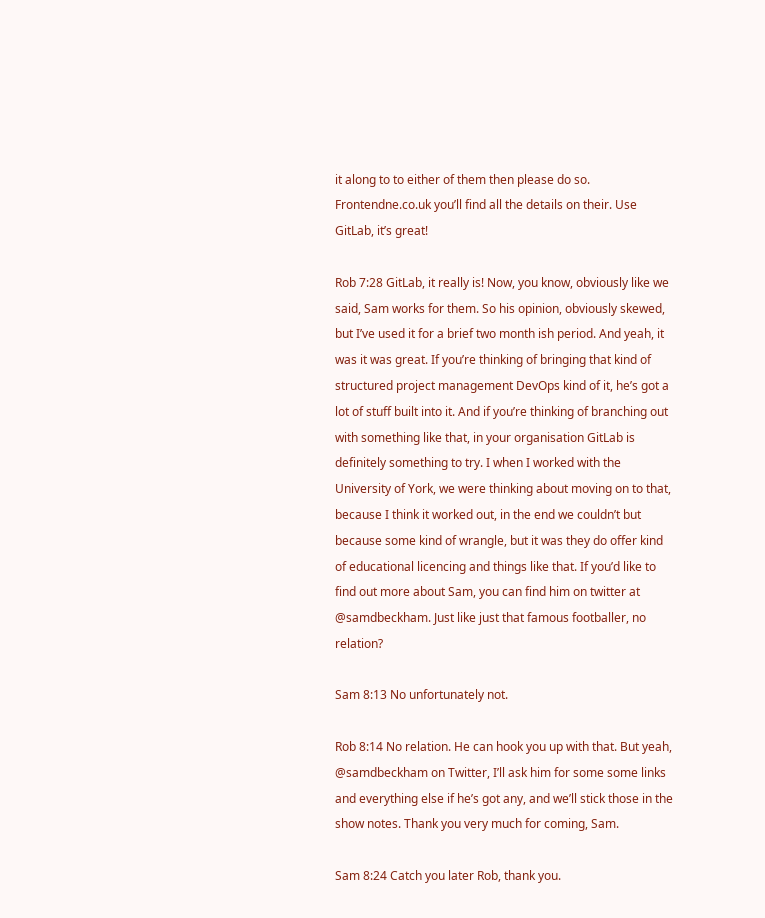it along to to either of them then please do so. Frontendne.co.uk you’ll find all the details on their. Use GitLab, it’s great!

Rob 7:28 GitLab, it really is! Now, you know, obviously like we said, Sam works for them. So his opinion, obviously skewed, but I’ve used it for a brief two month ish period. And yeah, it was it was great. If you’re thinking of bringing that kind of structured project management DevOps kind of it, he’s got a lot of stuff built into it. And if you’re thinking of branching out with something like that, in your organisation GitLab is definitely something to try. I when I worked with the University of York, we were thinking about moving on to that, because I think it worked out, in the end we couldn’t but because some kind of wrangle, but it was they do offer kind of educational licencing and things like that. If you’d like to find out more about Sam, you can find him on twitter at @samdbeckham. Just like just that famous footballer, no relation?

Sam 8:13 No unfortunately not.

Rob 8:14 No relation. He can hook you up with that. But yeah, @samdbeckham on Twitter, I’ll ask him for some some links and everything else if he’s got any, and we’ll stick those in the show notes. Thank you very much for coming, Sam.

Sam 8:24 Catch you later Rob, thank you.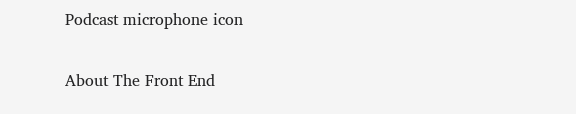Podcast microphone icon

About The Front End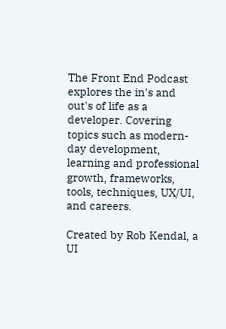The Front End Podcast explores the in's and out's of life as a developer. Covering topics such as modern-day development, learning and professional growth, frameworks, tools, techniques, UX/UI, and careers.

Created by Rob Kendal, a UI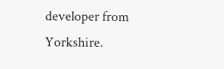developer from Yorkshire.